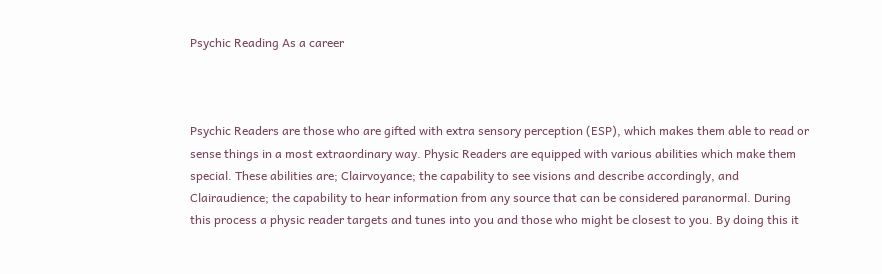Psychic Reading As a career



Psychic Readers are those who are gifted with extra sensory perception (ESP), which makes them able to read or sense things in a most extraordinary way. Physic Readers are equipped with various abilities which make them special. These abilities are; Clairvoyance; the capability to see visions and describe accordingly, and Clairaudience; the capability to hear information from any source that can be considered paranormal. During this process a physic reader targets and tunes into you and those who might be closest to you. By doing this it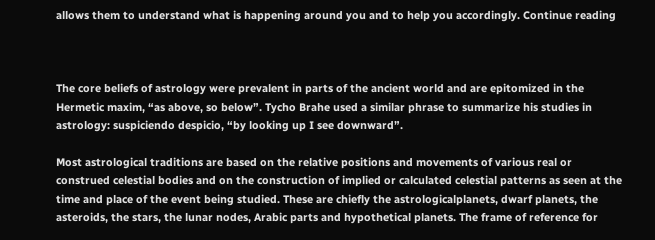allows them to understand what is happening around you and to help you accordingly. Continue reading



The core beliefs of astrology were prevalent in parts of the ancient world and are epitomized in the Hermetic maxim, “as above, so below”. Tycho Brahe used a similar phrase to summarize his studies in astrology: suspiciendo despicio, “by looking up I see downward”.

Most astrological traditions are based on the relative positions and movements of various real or construed celestial bodies and on the construction of implied or calculated celestial patterns as seen at the time and place of the event being studied. These are chiefly the astrologicalplanets, dwarf planets, the asteroids, the stars, the lunar nodes, Arabic parts and hypothetical planets. The frame of reference for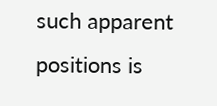such apparent positions is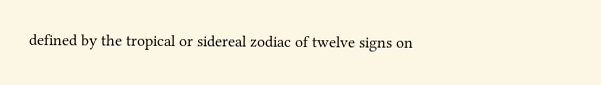defined by the tropical or sidereal zodiac of twelve signs on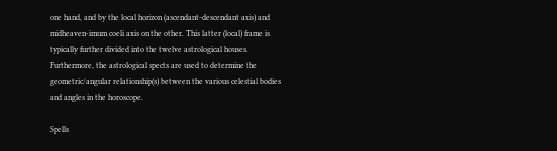one hand, and by the local horizon (ascendant-descendant axis) and midheaven-imum coeli axis on the other. This latter (local) frame is typically further divided into the twelve astrological houses. Furthermore, the astrological spects are used to determine the geometric/angular relationship(s) between the various celestial bodies and angles in the horoscope.

Spells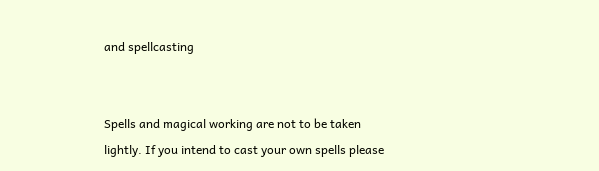and spellcasting


Spells and magical working are not to be taken lightly. If you intend to cast your own spells please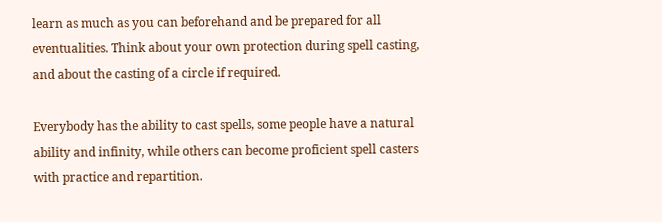learn as much as you can beforehand and be prepared for all eventualities. Think about your own protection during spell casting, and about the casting of a circle if required.

Everybody has the ability to cast spells, some people have a natural ability and infinity, while others can become proficient spell casters with practice and repartition.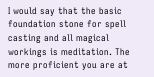I would say that the basic foundation stone for spell casting and all magical workings is meditation. The more proficient you are at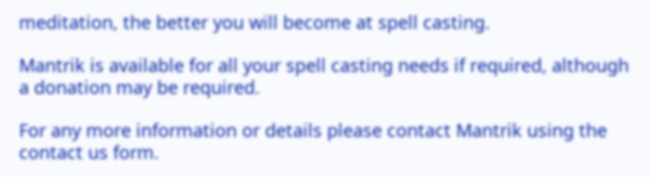meditation, the better you will become at spell casting.

Mantrik is available for all your spell casting needs if required, although a donation may be required.

For any more information or details please contact Mantrik using the contact us form.